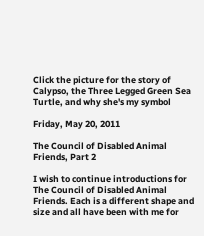Click the picture for the story of Calypso, the Three Legged Green Sea Turtle, and why she's my symbol

Friday, May 20, 2011

The Council of Disabled Animal Friends, Part 2

I wish to continue introductions for The Council of Disabled Animal Friends. Each is a different shape and size and all have been with me for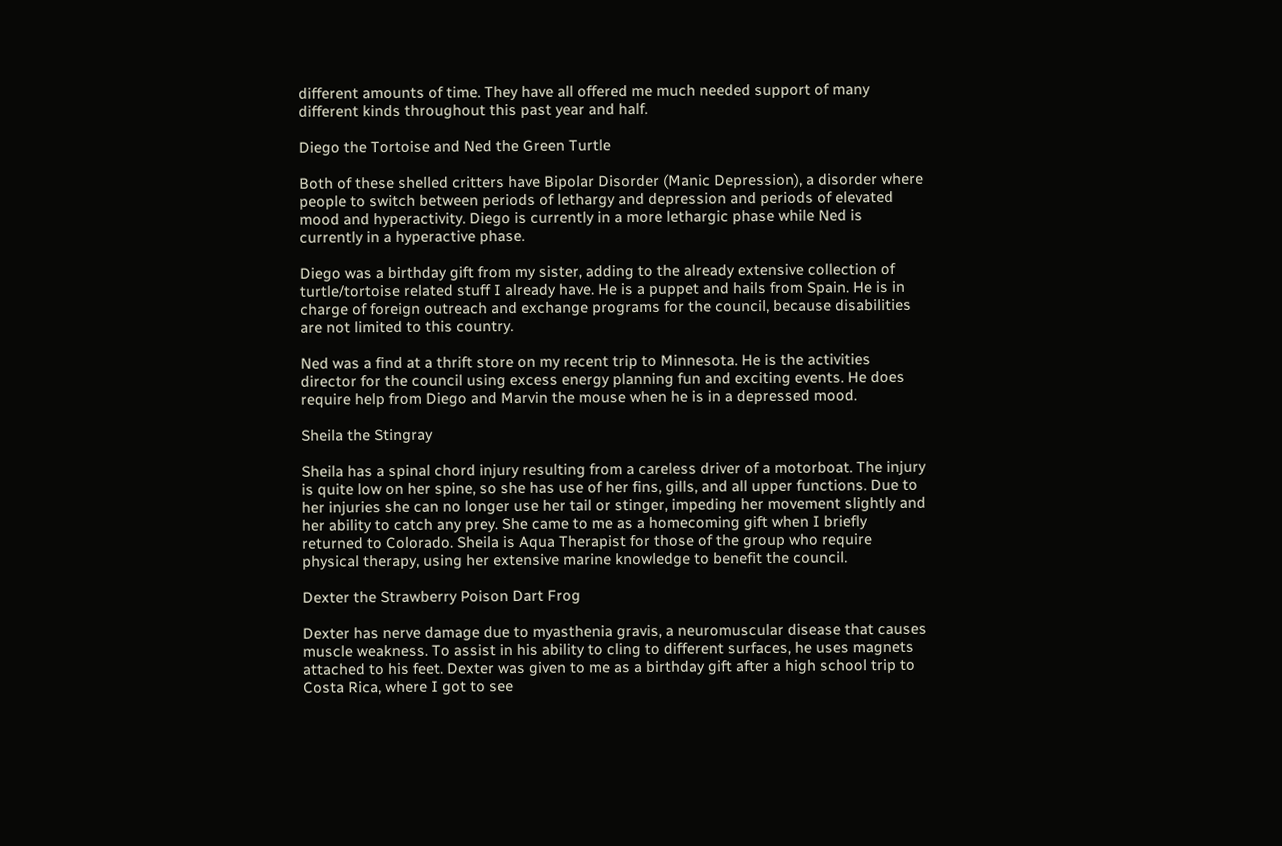different amounts of time. They have all offered me much needed support of many different kinds throughout this past year and half.

Diego the Tortoise and Ned the Green Turtle

Both of these shelled critters have Bipolar Disorder (Manic Depression), a disorder where people to switch between periods of lethargy and depression and periods of elevated mood and hyperactivity. Diego is currently in a more lethargic phase while Ned is currently in a hyperactive phase.

Diego was a birthday gift from my sister, adding to the already extensive collection of turtle/tortoise related stuff I already have. He is a puppet and hails from Spain. He is in charge of foreign outreach and exchange programs for the council, because disabilities are not limited to this country.

Ned was a find at a thrift store on my recent trip to Minnesota. He is the activities director for the council using excess energy planning fun and exciting events. He does require help from Diego and Marvin the mouse when he is in a depressed mood.

Sheila the Stingray

Sheila has a spinal chord injury resulting from a careless driver of a motorboat. The injury is quite low on her spine, so she has use of her fins, gills, and all upper functions. Due to her injuries she can no longer use her tail or stinger, impeding her movement slightly and her ability to catch any prey. She came to me as a homecoming gift when I briefly returned to Colorado. Sheila is Aqua Therapist for those of the group who require physical therapy, using her extensive marine knowledge to benefit the council.

Dexter the Strawberry Poison Dart Frog

Dexter has nerve damage due to myasthenia gravis, a neuromuscular disease that causes muscle weakness. To assist in his ability to cling to different surfaces, he uses magnets attached to his feet. Dexter was given to me as a birthday gift after a high school trip to Costa Rica, where I got to see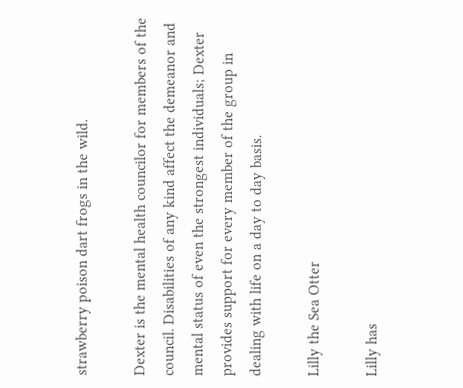strawberry poison dart frogs in the wild.

Dexter is the mental health councilor for members of the council. Disabilities of any kind affect the demeanor and mental status of even the strongest individuals; Dexter provides support for every member of the group in dealing with life on a day to day basis.

Lilly the Sea Otter

Lilly has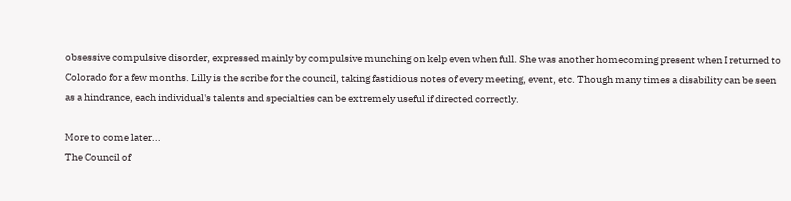obsessive compulsive disorder, expressed mainly by compulsive munching on kelp even when full. She was another homecoming present when I returned to Colorado for a few months. Lilly is the scribe for the council, taking fastidious notes of every meeting, event, etc. Though many times a disability can be seen as a hindrance, each individual's talents and specialties can be extremely useful if directed correctly.

More to come later...
The Council of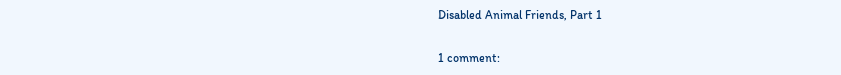Disabled Animal Friends, Part 1

1 comment: